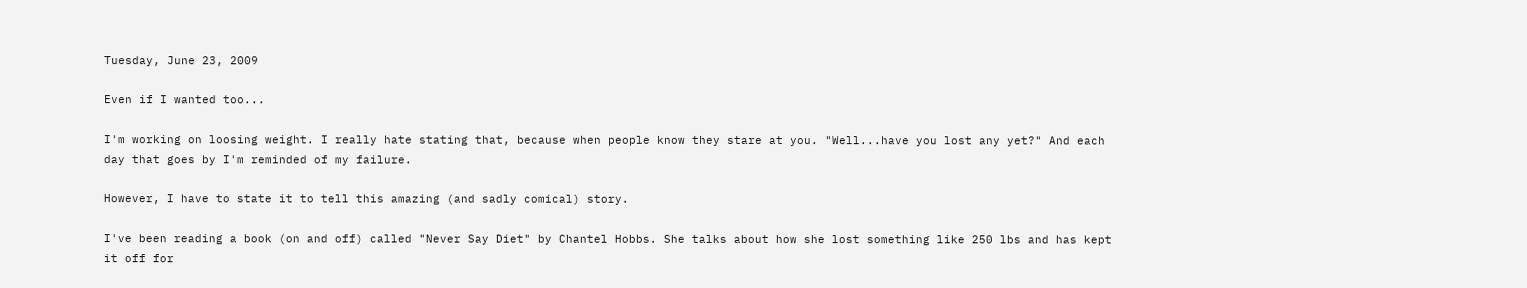Tuesday, June 23, 2009

Even if I wanted too...

I'm working on loosing weight. I really hate stating that, because when people know they stare at you. "Well...have you lost any yet?" And each day that goes by I'm reminded of my failure.

However, I have to state it to tell this amazing (and sadly comical) story.

I've been reading a book (on and off) called "Never Say Diet" by Chantel Hobbs. She talks about how she lost something like 250 lbs and has kept it off for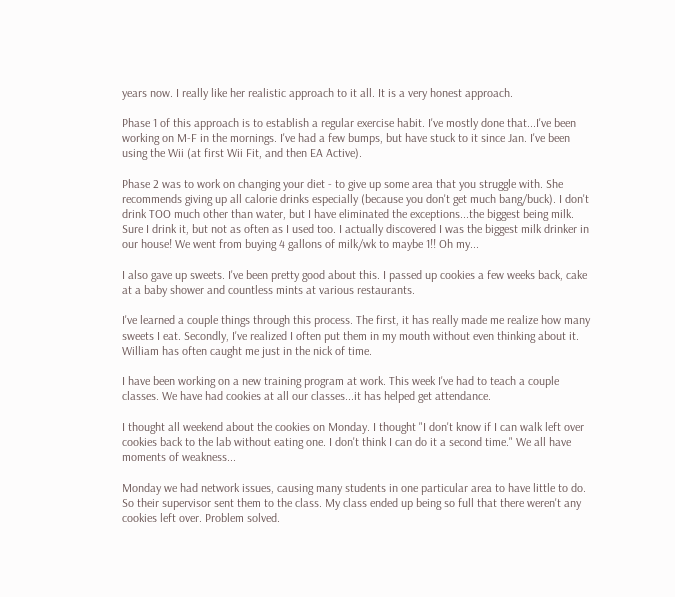years now. I really like her realistic approach to it all. It is a very honest approach.

Phase 1 of this approach is to establish a regular exercise habit. I've mostly done that...I've been working on M-F in the mornings. I've had a few bumps, but have stuck to it since Jan. I've been using the Wii (at first Wii Fit, and then EA Active).

Phase 2 was to work on changing your diet - to give up some area that you struggle with. She recommends giving up all calorie drinks especially (because you don't get much bang/buck). I don't drink TOO much other than water, but I have eliminated the exceptions...the biggest being milk. Sure I drink it, but not as often as I used too. I actually discovered I was the biggest milk drinker in our house! We went from buying 4 gallons of milk/wk to maybe 1!! Oh my...

I also gave up sweets. I've been pretty good about this. I passed up cookies a few weeks back, cake at a baby shower and countless mints at various restaurants.

I've learned a couple things through this process. The first, it has really made me realize how many sweets I eat. Secondly, I've realized I often put them in my mouth without even thinking about it. William has often caught me just in the nick of time.

I have been working on a new training program at work. This week I've had to teach a couple classes. We have had cookies at all our classes...it has helped get attendance.

I thought all weekend about the cookies on Monday. I thought "I don't know if I can walk left over cookies back to the lab without eating one. I don't think I can do it a second time." We all have moments of weakness...

Monday we had network issues, causing many students in one particular area to have little to do. So their supervisor sent them to the class. My class ended up being so full that there weren't any cookies left over. Problem solved.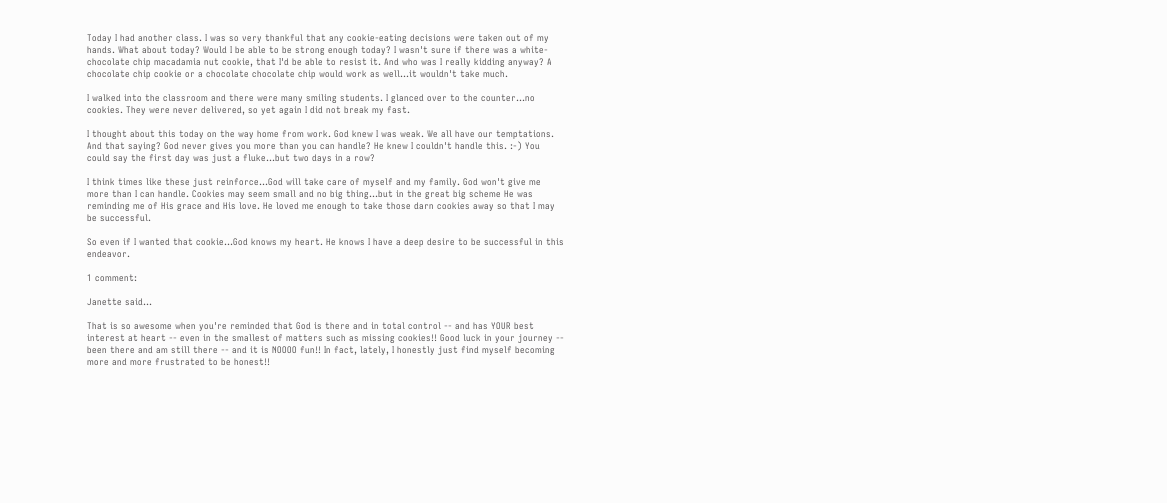Today I had another class. I was so very thankful that any cookie-eating decisions were taken out of my hands. What about today? Would I be able to be strong enough today? I wasn't sure if there was a white-chocolate chip macadamia nut cookie, that I'd be able to resist it. And who was I really kidding anyway? A chocolate chip cookie or a chocolate chocolate chip would work as well...it wouldn't take much.

I walked into the classroom and there were many smiling students. I glanced over to the counter...no cookies. They were never delivered, so yet again I did not break my fast.

I thought about this today on the way home from work. God knew I was weak. We all have our temptations. And that saying? God never gives you more than you can handle? He knew I couldn't handle this. :-) You could say the first day was just a fluke...but two days in a row?

I think times like these just reinforce...God will take care of myself and my family. God won't give me more than I can handle. Cookies may seem small and no big thing...but in the great big scheme He was reminding me of His grace and His love. He loved me enough to take those darn cookies away so that I may be successful.

So even if I wanted that cookie...God knows my heart. He knows I have a deep desire to be successful in this endeavor.

1 comment:

Janette said...

That is so awesome when you're reminded that God is there and in total control -- and has YOUR best interest at heart -- even in the smallest of matters such as missing cookies!! Good luck in your journey -- been there and am still there -- and it is NOOOO fun!! In fact, lately, I honestly just find myself becoming more and more frustrated to be honest!!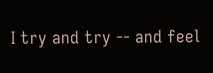I try and try -- and feel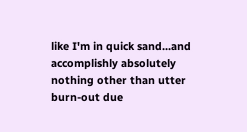like I'm in quick sand...and accomplishly absolutely nothing other than utter burn-out due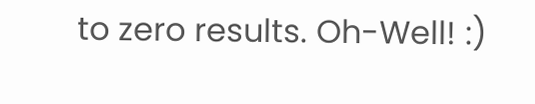to zero results. Oh-Well! :)